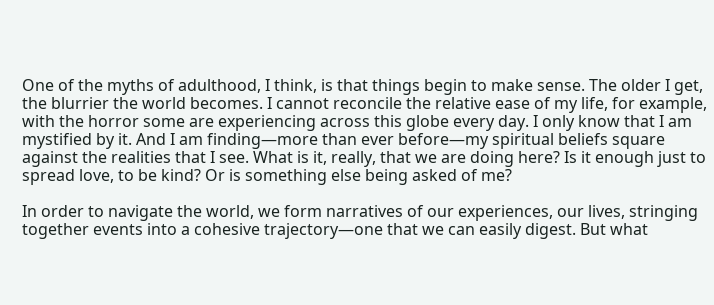One of the myths of adulthood, I think, is that things begin to make sense. The older I get, the blurrier the world becomes. I cannot reconcile the relative ease of my life, for example, with the horror some are experiencing across this globe every day. I only know that I am mystified by it. And I am finding—more than ever before—my spiritual beliefs square against the realities that I see. What is it, really, that we are doing here? Is it enough just to spread love, to be kind? Or is something else being asked of me?

In order to navigate the world, we form narratives of our experiences, our lives, stringing together events into a cohesive trajectory—one that we can easily digest. But what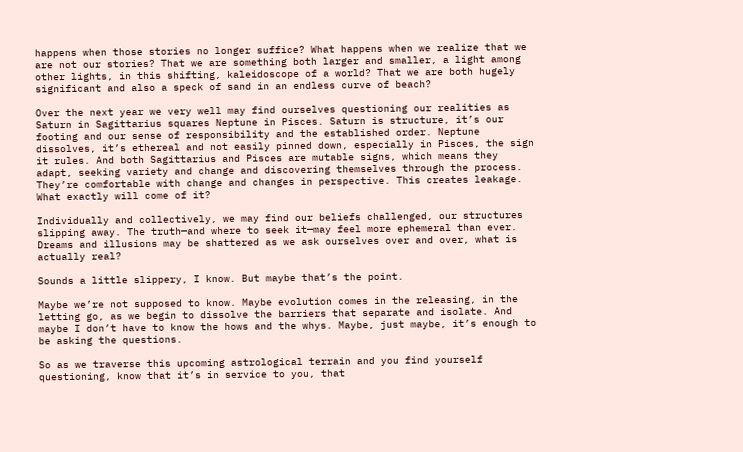happens when those stories no longer suffice? What happens when we realize that we are not our stories? That we are something both larger and smaller, a light among other lights, in this shifting, kaleidoscope of a world? That we are both hugely significant and also a speck of sand in an endless curve of beach?

Over the next year we very well may find ourselves questioning our realities as Saturn in Sagittarius squares Neptune in Pisces. Saturn is structure, it’s our footing and our sense of responsibility and the established order. Neptune dissolves, it’s ethereal and not easily pinned down, especially in Pisces, the sign it rules. And both Sagittarius and Pisces are mutable signs, which means they adapt, seeking variety and change and discovering themselves through the process. They’re comfortable with change and changes in perspective. This creates leakage. What exactly will come of it?

Individually and collectively, we may find our beliefs challenged, our structures slipping away. The truth—and where to seek it—may feel more ephemeral than ever. Dreams and illusions may be shattered as we ask ourselves over and over, what is actually real?

Sounds a little slippery, I know. But maybe that’s the point.

Maybe we’re not supposed to know. Maybe evolution comes in the releasing, in the letting go, as we begin to dissolve the barriers that separate and isolate. And maybe I don’t have to know the hows and the whys. Maybe, just maybe, it’s enough to be asking the questions.

So as we traverse this upcoming astrological terrain and you find yourself questioning, know that it’s in service to you, that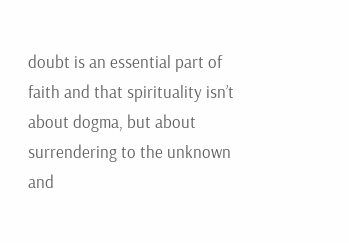doubt is an essential part of faith and that spirituality isn’t about dogma, but about surrendering to the unknown and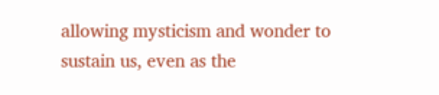allowing mysticism and wonder to sustain us, even as the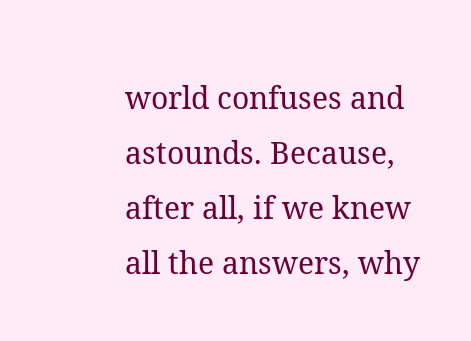world confuses and astounds. Because, after all, if we knew all the answers, why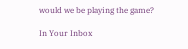would we be playing the game?

In Your Inbox